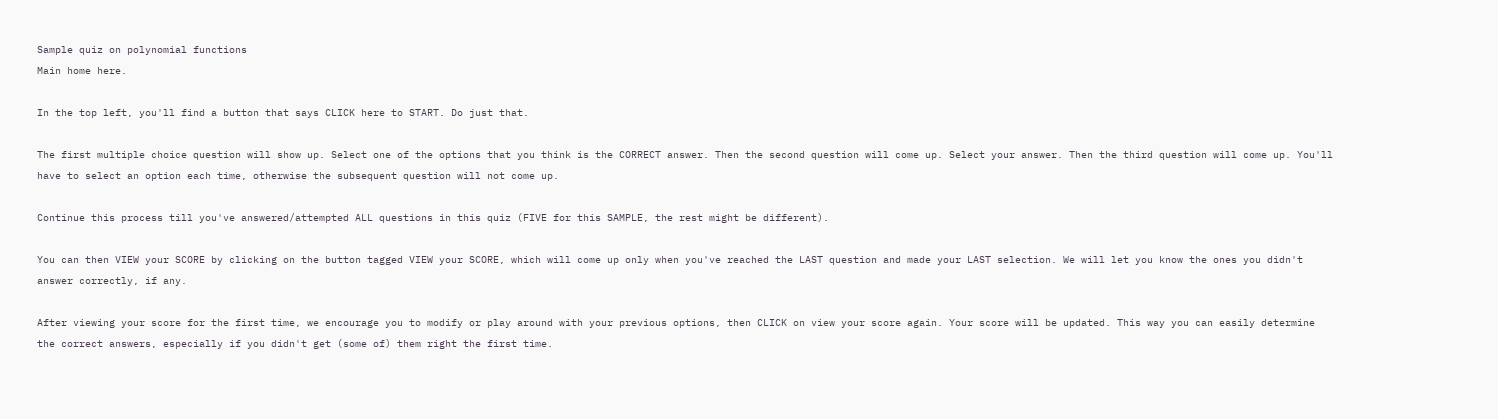Sample quiz on polynomial functions
Main home here.

In the top left, you'll find a button that says CLICK here to START. Do just that.

The first multiple choice question will show up. Select one of the options that you think is the CORRECT answer. Then the second question will come up. Select your answer. Then the third question will come up. You'll have to select an option each time, otherwise the subsequent question will not come up.

Continue this process till you've answered/attempted ALL questions in this quiz (FIVE for this SAMPLE, the rest might be different).

You can then VIEW your SCORE by clicking on the button tagged VIEW your SCORE, which will come up only when you've reached the LAST question and made your LAST selection. We will let you know the ones you didn't answer correctly, if any.

After viewing your score for the first time, we encourage you to modify or play around with your previous options, then CLICK on view your score again. Your score will be updated. This way you can easily determine the correct answers, especially if you didn't get (some of) them right the first time.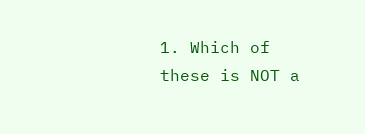1. Which of these is NOT a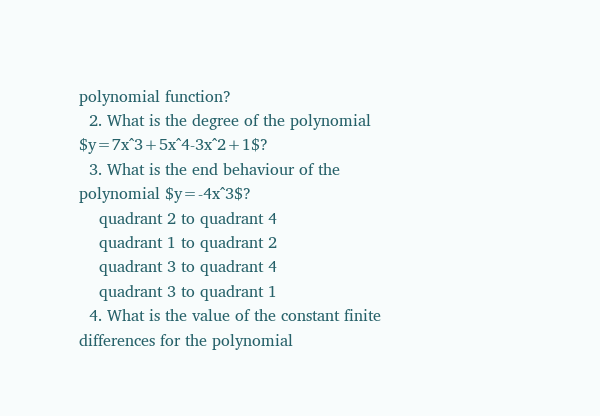polynomial function?
  2. What is the degree of the polynomial $y=7x^3+5x^4-3x^2+1$?
  3. What is the end behaviour of the polynomial $y=-4x^3$?
    quadrant 2 to quadrant 4
    quadrant 1 to quadrant 2
    quadrant 3 to quadrant 4
    quadrant 3 to quadrant 1
  4. What is the value of the constant finite differences for the polynomial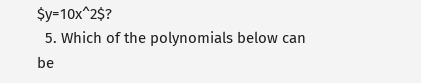$y=10x^2$?
  5. Which of the polynomials below can be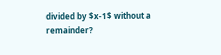divided by $x-1$ without a remainder?